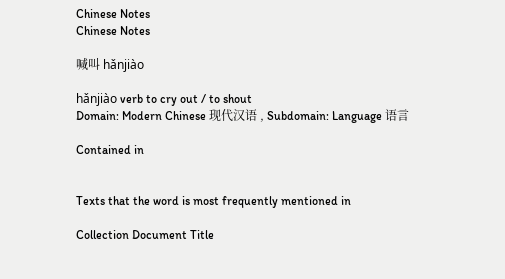Chinese Notes
Chinese Notes

喊叫 hǎnjiào

hǎnjiào verb to cry out / to shout
Domain: Modern Chinese 现代汉语 , Subdomain: Language 语言

Contained in


Texts that the word is most frequently mentioned in

Collection Document Title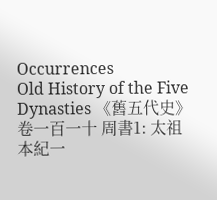Occurrences
Old History of the Five Dynasties 《舊五代史》 卷一百一十 周書1: 太祖本紀一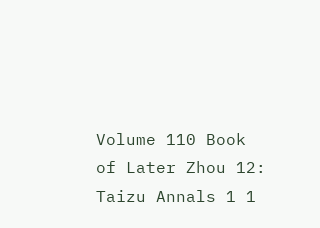Volume 110 Book of Later Zhou 12: Taizu Annals 1 1